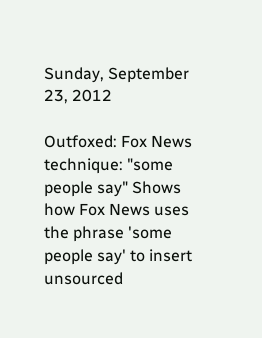Sunday, September 23, 2012

Outfoxed: Fox News technique: "some people say" Shows how Fox News uses the phrase 'some people say' to insert unsourced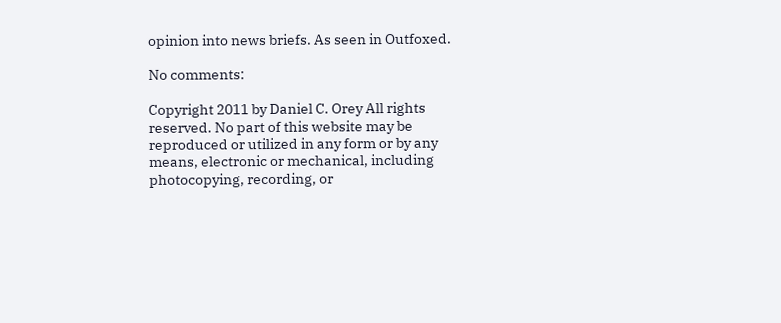opinion into news briefs. As seen in Outfoxed.

No comments:

Copyright 2011 by Daniel C. Orey All rights reserved. No part of this website may be reproduced or utilized in any form or by any means, electronic or mechanical, including photocopying, recording, or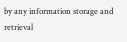by any information storage and retrieval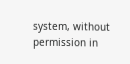system, without permission in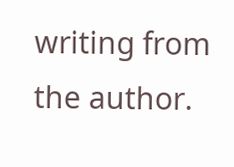writing from the author.